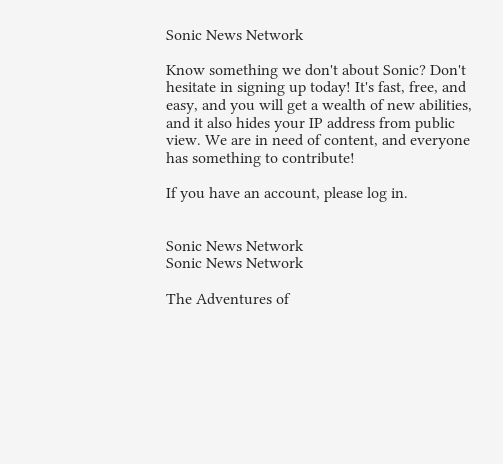Sonic News Network

Know something we don't about Sonic? Don't hesitate in signing up today! It's fast, free, and easy, and you will get a wealth of new abilities, and it also hides your IP address from public view. We are in need of content, and everyone has something to contribute!

If you have an account, please log in.


Sonic News Network
Sonic News Network

The Adventures of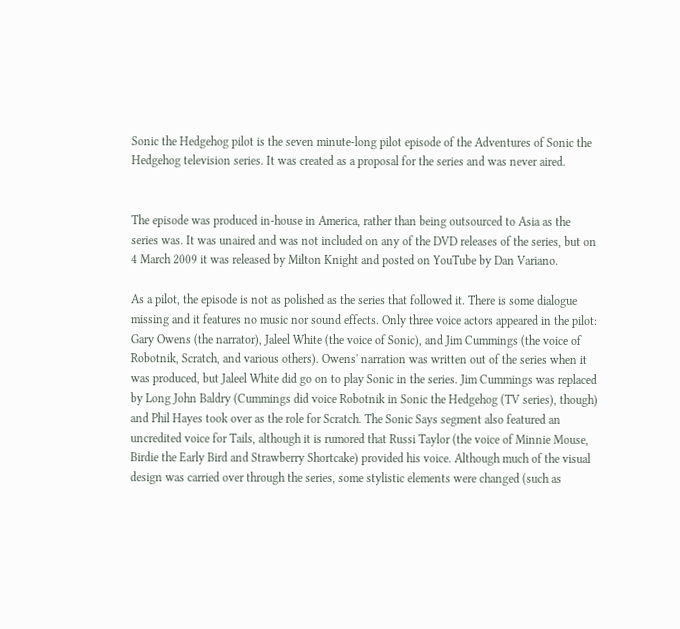Sonic the Hedgehog pilot is the seven minute-long pilot episode of the Adventures of Sonic the Hedgehog television series. It was created as a proposal for the series and was never aired.


The episode was produced in-house in America, rather than being outsourced to Asia as the series was. It was unaired and was not included on any of the DVD releases of the series, but on 4 March 2009 it was released by Milton Knight and posted on YouTube by Dan Variano.

As a pilot, the episode is not as polished as the series that followed it. There is some dialogue missing and it features no music nor sound effects. Only three voice actors appeared in the pilot: Gary Owens (the narrator), Jaleel White (the voice of Sonic), and Jim Cummings (the voice of Robotnik, Scratch, and various others). Owens' narration was written out of the series when it was produced, but Jaleel White did go on to play Sonic in the series. Jim Cummings was replaced by Long John Baldry (Cummings did voice Robotnik in Sonic the Hedgehog (TV series), though) and Phil Hayes took over as the role for Scratch. The Sonic Says segment also featured an uncredited voice for Tails, although it is rumored that Russi Taylor (the voice of Minnie Mouse, Birdie the Early Bird and Strawberry Shortcake) provided his voice. Although much of the visual design was carried over through the series, some stylistic elements were changed (such as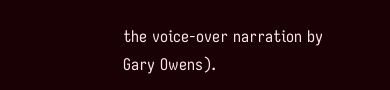the voice-over narration by Gary Owens).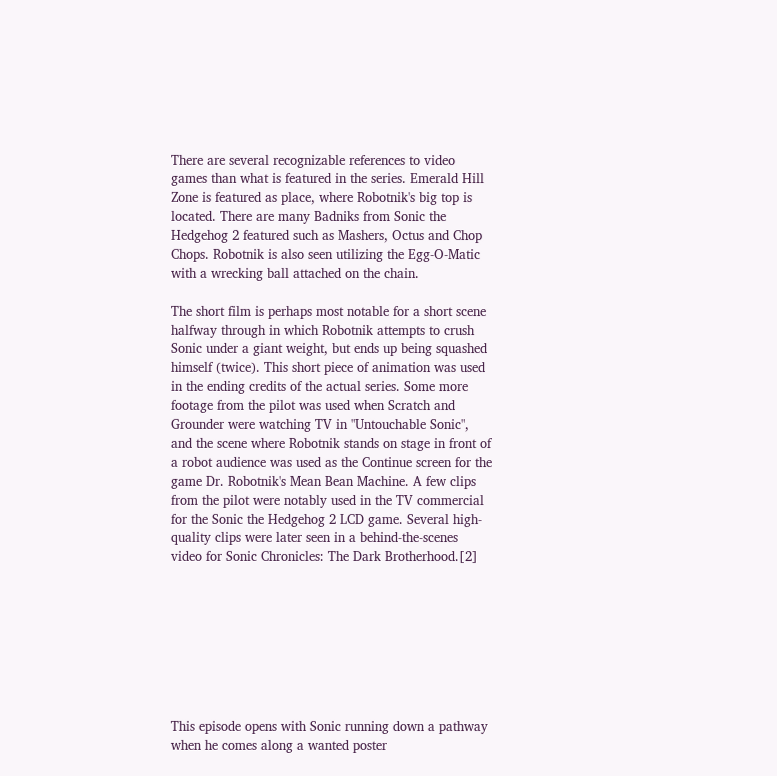There are several recognizable references to video games than what is featured in the series. Emerald Hill Zone is featured as place, where Robotnik's big top is located. There are many Badniks from Sonic the Hedgehog 2 featured such as Mashers, Octus and Chop Chops. Robotnik is also seen utilizing the Egg-O-Matic with a wrecking ball attached on the chain.

The short film is perhaps most notable for a short scene halfway through in which Robotnik attempts to crush Sonic under a giant weight, but ends up being squashed himself (twice). This short piece of animation was used in the ending credits of the actual series. Some more footage from the pilot was used when Scratch and Grounder were watching TV in "Untouchable Sonic", and the scene where Robotnik stands on stage in front of a robot audience was used as the Continue screen for the game Dr. Robotnik's Mean Bean Machine. A few clips from the pilot were notably used in the TV commercial for the Sonic the Hedgehog 2 LCD game. Several high-quality clips were later seen in a behind-the-scenes video for Sonic Chronicles: The Dark Brotherhood.[2]








This episode opens with Sonic running down a pathway when he comes along a wanted poster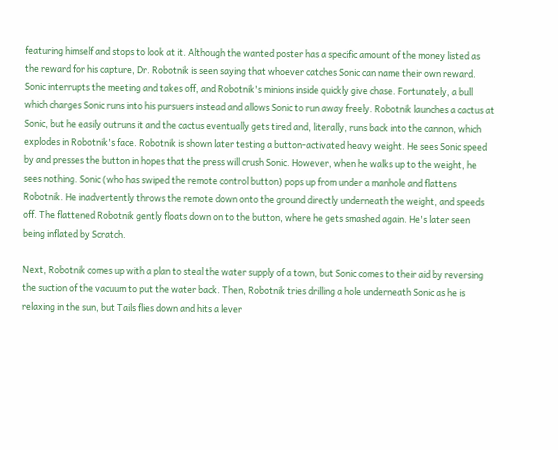featuring himself and stops to look at it. Although the wanted poster has a specific amount of the money listed as the reward for his capture, Dr. Robotnik is seen saying that whoever catches Sonic can name their own reward. Sonic interrupts the meeting and takes off, and Robotnik's minions inside quickly give chase. Fortunately, a bull which charges Sonic runs into his pursuers instead and allows Sonic to run away freely. Robotnik launches a cactus at Sonic, but he easily outruns it and the cactus eventually gets tired and, literally, runs back into the cannon, which explodes in Robotnik's face. Robotnik is shown later testing a button-activated heavy weight. He sees Sonic speed by and presses the button in hopes that the press will crush Sonic. However, when he walks up to the weight, he sees nothing. Sonic (who has swiped the remote control button) pops up from under a manhole and flattens Robotnik. He inadvertently throws the remote down onto the ground directly underneath the weight, and speeds off. The flattened Robotnik gently floats down on to the button, where he gets smashed again. He's later seen being inflated by Scratch.

Next, Robotnik comes up with a plan to steal the water supply of a town, but Sonic comes to their aid by reversing the suction of the vacuum to put the water back. Then, Robotnik tries drilling a hole underneath Sonic as he is relaxing in the sun, but Tails flies down and hits a lever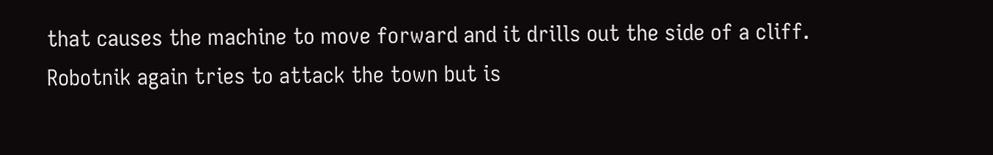that causes the machine to move forward and it drills out the side of a cliff. Robotnik again tries to attack the town but is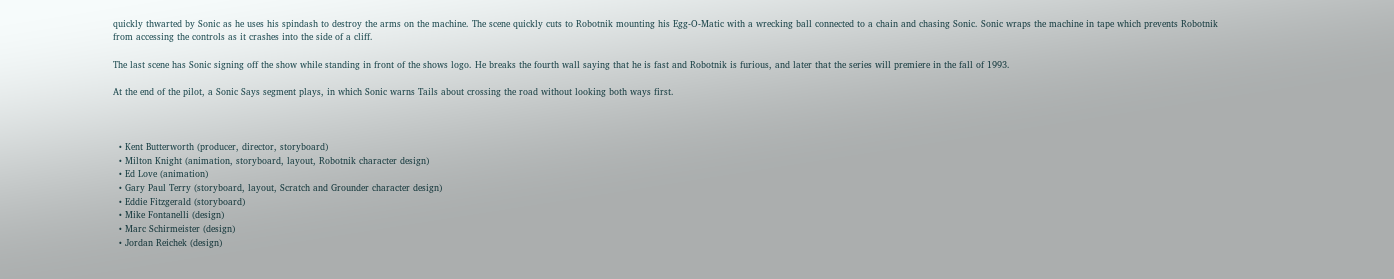quickly thwarted by Sonic as he uses his spindash to destroy the arms on the machine. The scene quickly cuts to Robotnik mounting his Egg-O-Matic with a wrecking ball connected to a chain and chasing Sonic. Sonic wraps the machine in tape which prevents Robotnik from accessing the controls as it crashes into the side of a cliff.

The last scene has Sonic signing off the show while standing in front of the shows logo. He breaks the fourth wall saying that he is fast and Robotnik is furious, and later that the series will premiere in the fall of 1993.

At the end of the pilot, a Sonic Says segment plays, in which Sonic warns Tails about crossing the road without looking both ways first.



  • Kent Butterworth (producer, director, storyboard)
  • Milton Knight (animation, storyboard, layout, Robotnik character design)
  • Ed Love (animation)
  • Gary Paul Terry (storyboard, layout, Scratch and Grounder character design)
  • Eddie Fitzgerald (storyboard)
  • Mike Fontanelli (design)
  • Marc Schirmeister (design)
  • Jordan Reichek (design)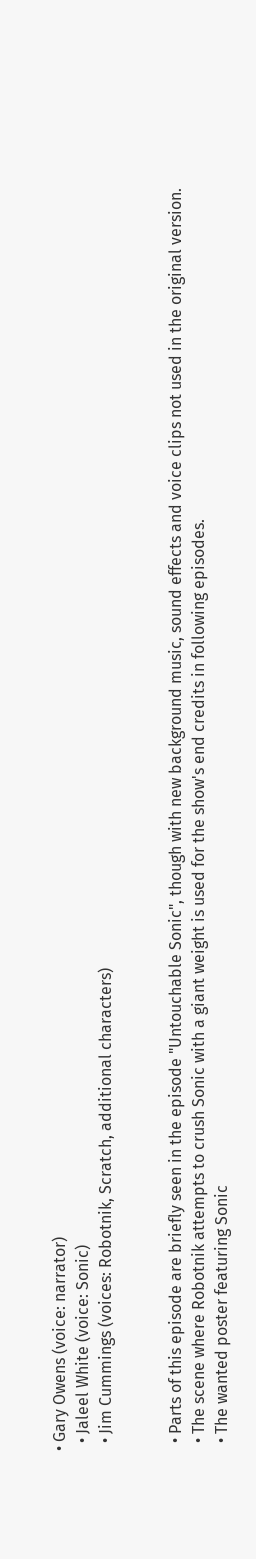• Gary Owens (voice: narrator)
  • Jaleel White (voice: Sonic)
  • Jim Cummings (voices: Robotnik, Scratch, additional characters)


  • Parts of this episode are briefly seen in the episode "Untouchable Sonic", though with new background music, sound effects and voice clips not used in the original version.
  • The scene where Robotnik attempts to crush Sonic with a giant weight is used for the show's end credits in following episodes.
  • The wanted poster featuring Sonic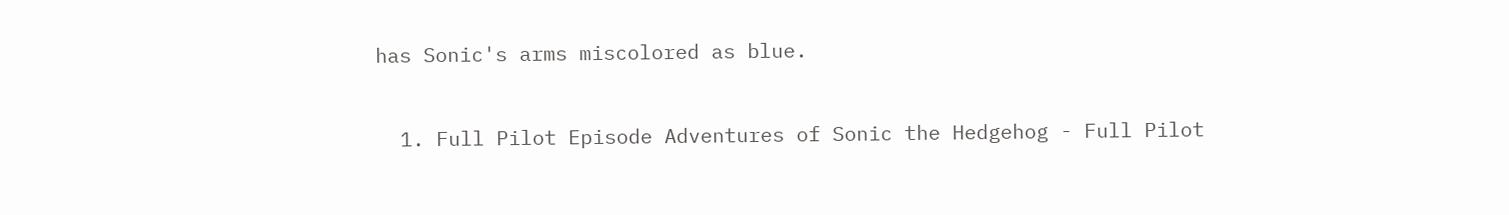has Sonic's arms miscolored as blue.


  1. Full Pilot Episode Adventures of Sonic the Hedgehog - Full Pilot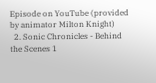Episode on YouTube (provided by animator Milton Knight)
  2. Sonic Chronicles - Behind the Scenes 1